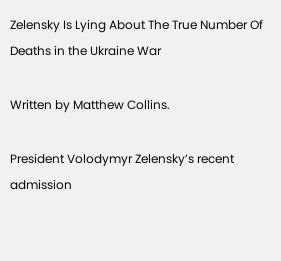Zelensky Is Lying About The True Number Of Deaths in the Ukraine War

Written by Matthew Collins.

President Volodymyr Zelensky’s recent admission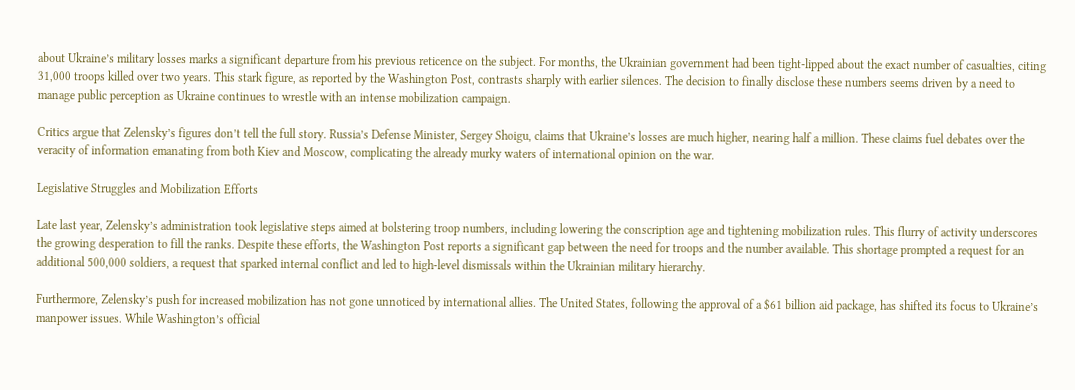about Ukraine’s military losses marks a significant departure from his previous reticence on the subject. For months, the Ukrainian government had been tight-lipped about the exact number of casualties, citing 31,000 troops killed over two years. This stark figure, as reported by the Washington Post, contrasts sharply with earlier silences. The decision to finally disclose these numbers seems driven by a need to manage public perception as Ukraine continues to wrestle with an intense mobilization campaign.

Critics argue that Zelensky’s figures don’t tell the full story. Russia’s Defense Minister, Sergey Shoigu, claims that Ukraine’s losses are much higher, nearing half a million. These claims fuel debates over the veracity of information emanating from both Kiev and Moscow, complicating the already murky waters of international opinion on the war.

Legislative Struggles and Mobilization Efforts

Late last year, Zelensky’s administration took legislative steps aimed at bolstering troop numbers, including lowering the conscription age and tightening mobilization rules. This flurry of activity underscores the growing desperation to fill the ranks. Despite these efforts, the Washington Post reports a significant gap between the need for troops and the number available. This shortage prompted a request for an additional 500,000 soldiers, a request that sparked internal conflict and led to high-level dismissals within the Ukrainian military hierarchy.

Furthermore, Zelensky’s push for increased mobilization has not gone unnoticed by international allies. The United States, following the approval of a $61 billion aid package, has shifted its focus to Ukraine’s manpower issues. While Washington’s official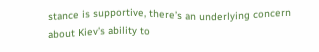stance is supportive, there’s an underlying concern about Kiev’s ability to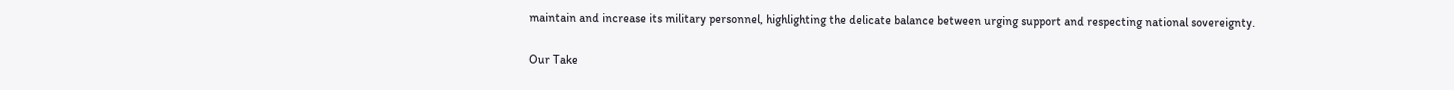maintain and increase its military personnel, highlighting the delicate balance between urging support and respecting national sovereignty.

Our Take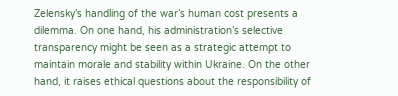Zelensky’s handling of the war’s human cost presents a dilemma. On one hand, his administration’s selective transparency might be seen as a strategic attempt to maintain morale and stability within Ukraine. On the other hand, it raises ethical questions about the responsibility of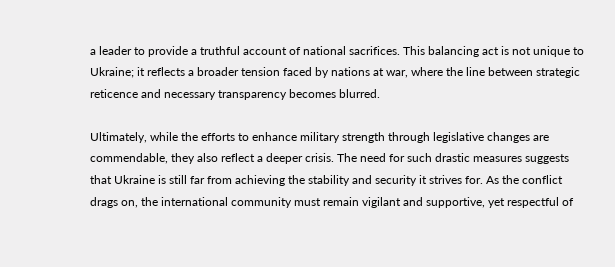a leader to provide a truthful account of national sacrifices. This balancing act is not unique to Ukraine; it reflects a broader tension faced by nations at war, where the line between strategic reticence and necessary transparency becomes blurred.

Ultimately, while the efforts to enhance military strength through legislative changes are commendable, they also reflect a deeper crisis. The need for such drastic measures suggests that Ukraine is still far from achieving the stability and security it strives for. As the conflict drags on, the international community must remain vigilant and supportive, yet respectful of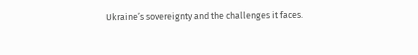Ukraine’s sovereignty and the challenges it faces.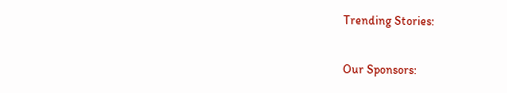Trending Stories:

Our Sponsors: